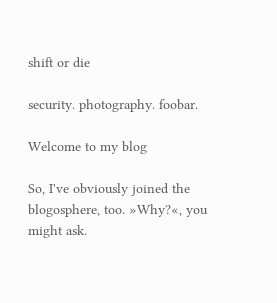shift or die

security. photography. foobar.

Welcome to my blog

So, I've obviously joined the blogosphere, too. »Why?«, you might ask.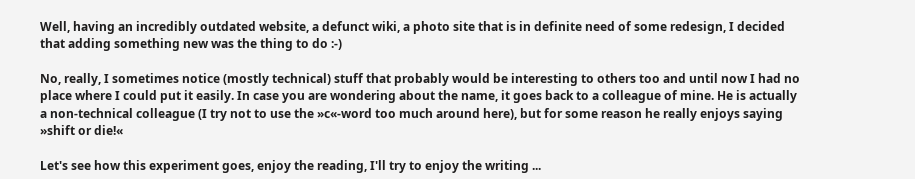Well, having an incredibly outdated website, a defunct wiki, a photo site that is in definite need of some redesign, I decided that adding something new was the thing to do :-)

No, really, I sometimes notice (mostly technical) stuff that probably would be interesting to others too and until now I had no place where I could put it easily. In case you are wondering about the name, it goes back to a colleague of mine. He is actually a non-technical colleague (I try not to use the »c«-word too much around here), but for some reason he really enjoys saying »shift or die!«

Let's see how this experiment goes, enjoy the reading, I'll try to enjoy the writing ...